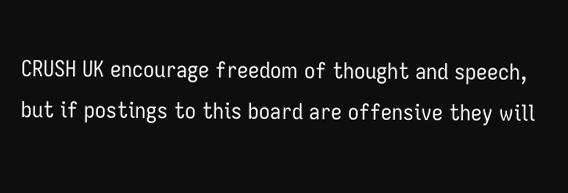CRUSH UK encourage freedom of thought and speech,
but if postings to this board are offensive they will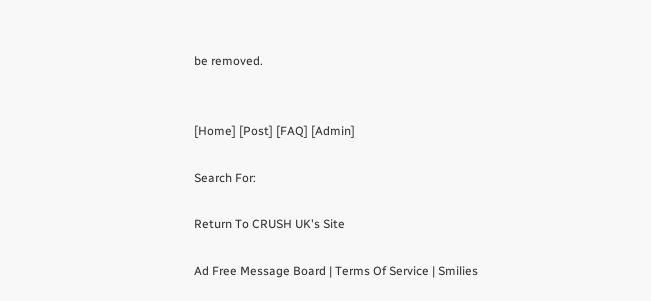be removed.


[Home] [Post] [FAQ] [Admin]

Search For:

Return To CRUSH UK's Site

Ad Free Message Board | Terms Of Service | Smilies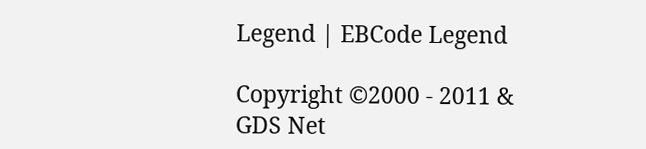Legend | EBCode Legend

Copyright ©2000 - 2011 & GDS Net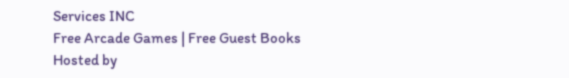Services INC
Free Arcade Games | Free Guest Books
Hosted by